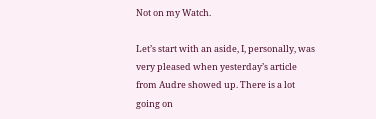Not on my Watch.

Let’s start with an aside, I, personally, was very pleased when yesterday’s article from Audre showed up. There is a lot going on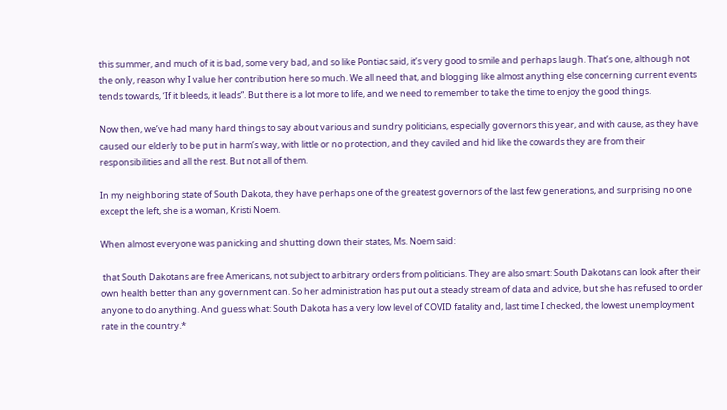this summer, and much of it is bad, some very bad, and so like Pontiac said, it’s very good to smile and perhaps laugh. That’s one, although not the only, reason why I value her contribution here so much. We all need that, and blogging like almost anything else concerning current events tends towards, ‘If it bleeds, it leads”. But there is a lot more to life, and we need to remember to take the time to enjoy the good things.

Now then, we’ve had many hard things to say about various and sundry politicians, especially governors this year, and with cause, as they have caused our elderly to be put in harm’s way, with little or no protection, and they caviled and hid like the cowards they are from their responsibilities and all the rest. But not all of them.

In my neighboring state of South Dakota, they have perhaps one of the greatest governors of the last few generations, and surprising no one except the left, she is a woman, Kristi Noem.

When almost everyone was panicking and shutting down their states, Ms. Noem said:

 that South Dakotans are free Americans, not subject to arbitrary orders from politicians. They are also smart: South Dakotans can look after their own health better than any government can. So her administration has put out a steady stream of data and advice, but she has refused to order anyone to do anything. And guess what: South Dakota has a very low level of COVID fatality and, last time I checked, the lowest unemployment rate in the country.*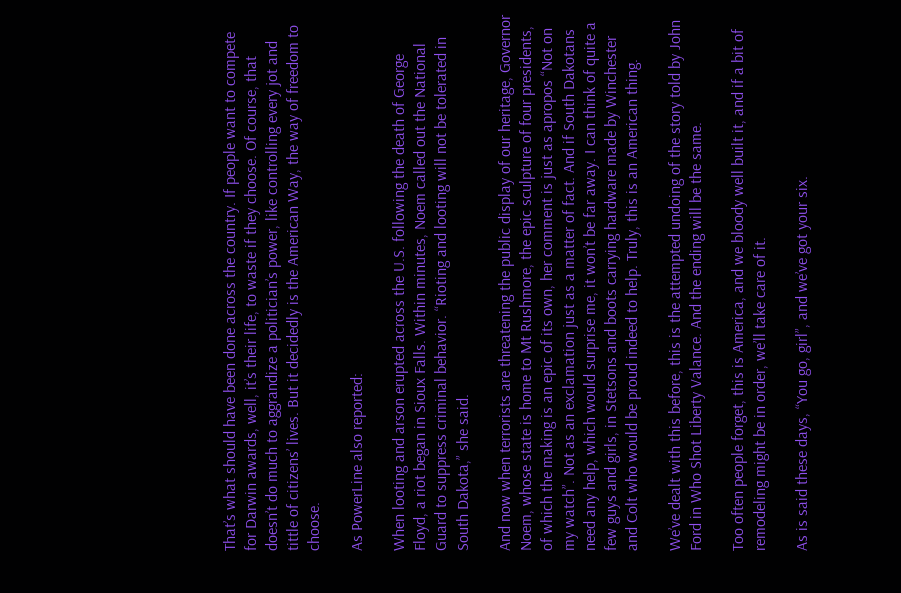That’s what should have been done across the country. If people want to compete for Darwin awards, well, it’s their life, to waste if they choose. Of course, that doesn’t do much to aggrandize a politician’s power, like controlling every jot and tittle of citizens’ lives. But it decidedly is the American Way, the way of freedom to choose.

As PowerLine also reported:

When looting and arson erupted across the U.S. following the death of George Floyd, a riot began in Sioux Falls. Within minutes, Noem called out the National Guard to suppress criminal behavior. “Rioting and looting will not be tolerated in South Dakota,” she said.

And now when terrorists are threatening the public display of our heritage, Governor Noem, whose state is home to Mt Rushmore, the epic sculpture of four presidents, of which the making is an epic of its own, her comment is just as apropos “Not on my watch”. Not as an exclamation just as a matter of fact. And if South Dakotans need any help, which would surprise me, it won’t be far away. I can think of quite a few guys and girls, in Stetsons and boots carrying hardware made by Winchester and Colt who would be proud indeed to help. Truly, this is an American thing.

We’ve dealt with this before, this is the attempted undoing of the story told by John Ford in Who Shot Liberty Valance. And the ending will be the same.

Too often people forget, this is America, and we bloody well built it, and if a bit of remodeling might be in order, we’ll take care of it.

As is said these days, “You go, girl”, and we’ve got your six.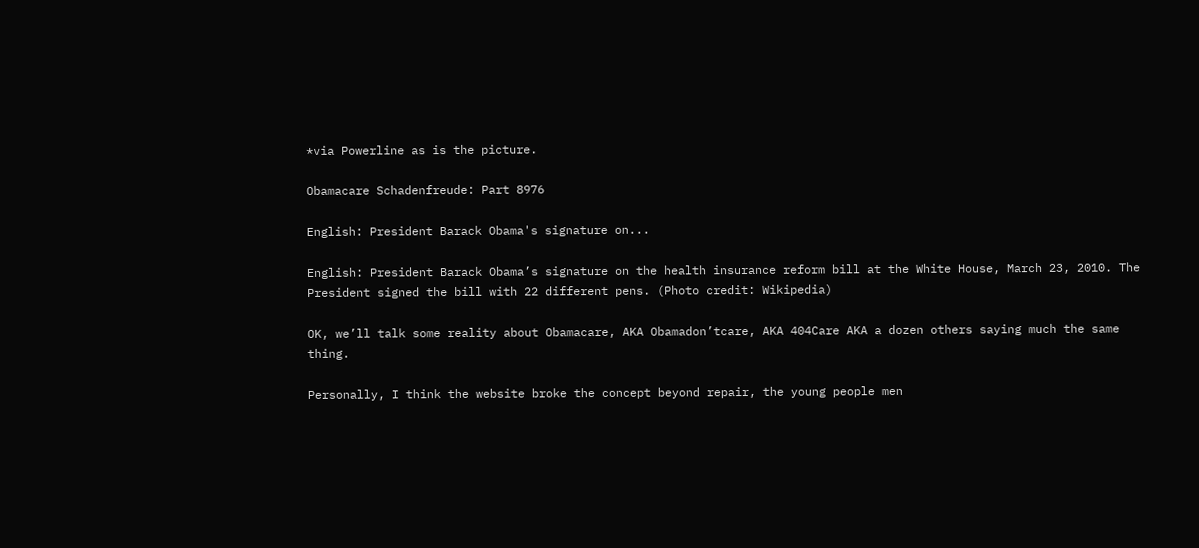*via Powerline as is the picture.

Obamacare Schadenfreude: Part 8976

English: President Barack Obama's signature on...

English: President Barack Obama’s signature on the health insurance reform bill at the White House, March 23, 2010. The President signed the bill with 22 different pens. (Photo credit: Wikipedia)

OK, we’ll talk some reality about Obamacare, AKA Obamadon’tcare, AKA 404Care AKA a dozen others saying much the same thing.

Personally, I think the website broke the concept beyond repair, the young people men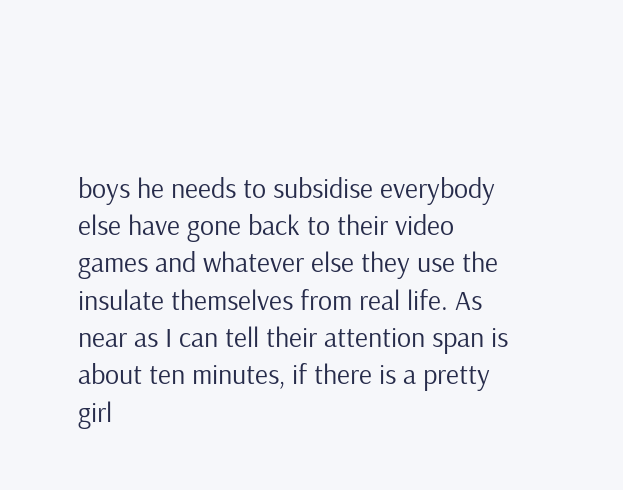boys he needs to subsidise everybody else have gone back to their video games and whatever else they use the insulate themselves from real life. As near as I can tell their attention span is about ten minutes, if there is a pretty girl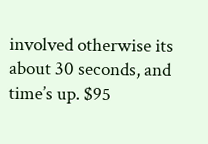involved otherwise its about 30 seconds, and time’s up. $95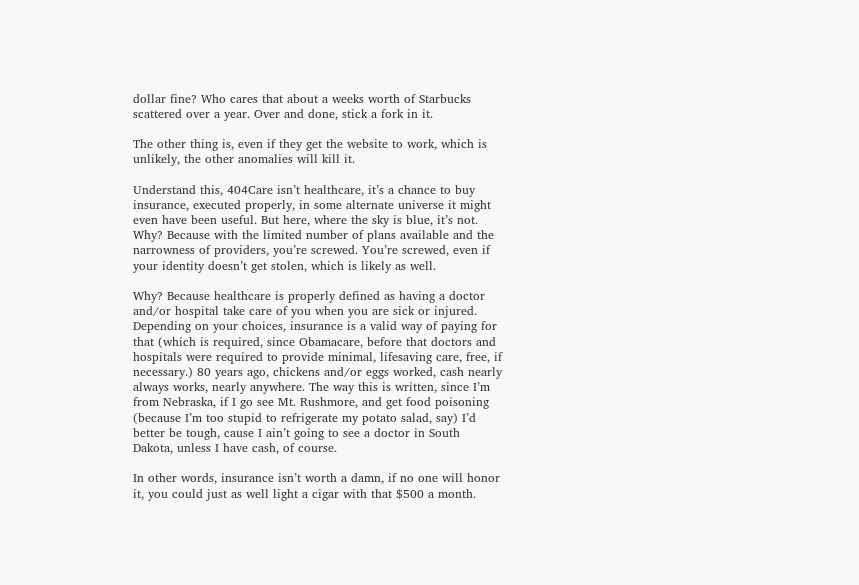dollar fine? Who cares that about a weeks worth of Starbucks scattered over a year. Over and done, stick a fork in it.

The other thing is, even if they get the website to work, which is unlikely, the other anomalies will kill it.

Understand this, 404Care isn’t healthcare, it’s a chance to buy insurance, executed properly, in some alternate universe it might even have been useful. But here, where the sky is blue, it’s not. Why? Because with the limited number of plans available and the narrowness of providers, you’re screwed. You’re screwed, even if your identity doesn’t get stolen, which is likely as well.

Why? Because healthcare is properly defined as having a doctor and/or hospital take care of you when you are sick or injured. Depending on your choices, insurance is a valid way of paying for that (which is required, since Obamacare, before that doctors and hospitals were required to provide minimal, lifesaving care, free, if necessary.) 80 years ago, chickens and/or eggs worked, cash nearly always works, nearly anywhere. The way this is written, since I’m from Nebraska, if I go see Mt. Rushmore, and get food poisoning (because I’m too stupid to refrigerate my potato salad, say) I’d better be tough, cause I ain’t going to see a doctor in South Dakota, unless I have cash, of course.

In other words, insurance isn’t worth a damn, if no one will honor it, you could just as well light a cigar with that $500 a month.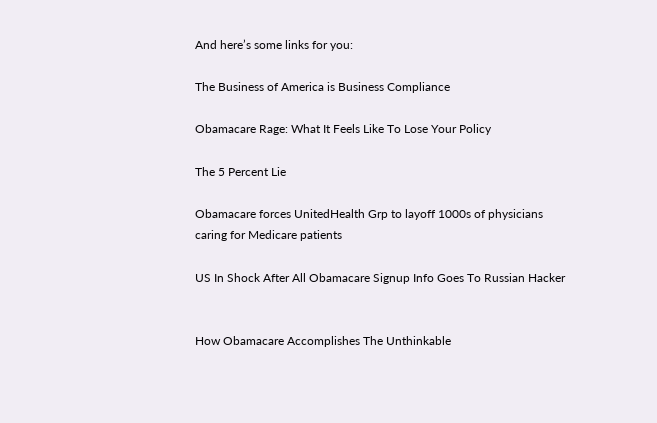And here’s some links for you:

The Business of America is Business Compliance

Obamacare Rage: What It Feels Like To Lose Your Policy

The 5 Percent Lie

Obamacare forces UnitedHealth Grp to layoff 1000s of physicians caring for Medicare patients

US In Shock After All Obamacare Signup Info Goes To Russian Hacker


How Obamacare Accomplishes The Unthinkable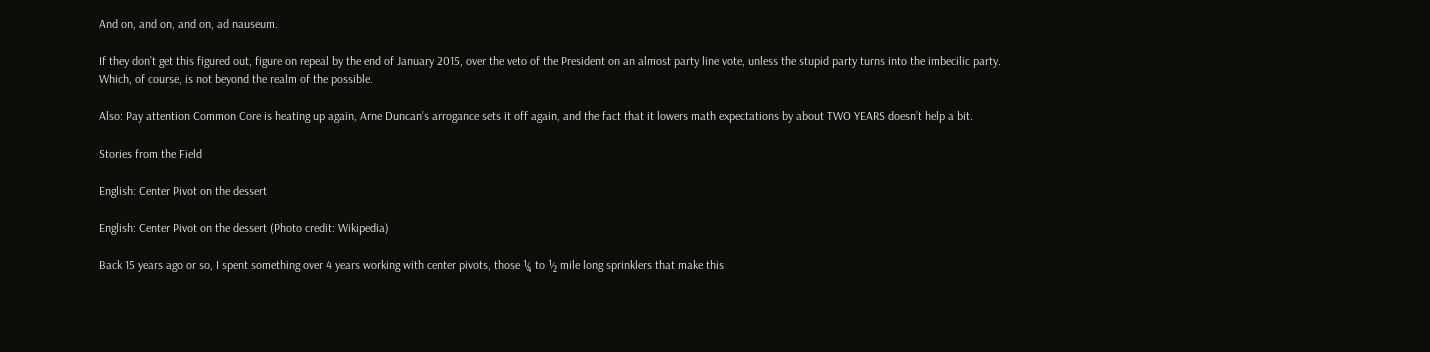And on, and on, and on, ad nauseum.

If they don’t get this figured out, figure on repeal by the end of January 2015, over the veto of the President on an almost party line vote, unless the stupid party turns into the imbecilic party. Which, of course, is not beyond the realm of the possible.

Also: Pay attention Common Core is heating up again, Arne Duncan’s arrogance sets it off again, and the fact that it lowers math expectations by about TWO YEARS doesn’t help a bit.

Stories from the Field

English: Center Pivot on the dessert

English: Center Pivot on the dessert (Photo credit: Wikipedia)

Back 15 years ago or so, I spent something over 4 years working with center pivots, those ¼ to ½ mile long sprinklers that make this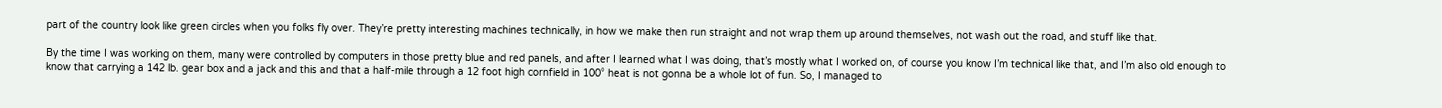part of the country look like green circles when you folks fly over. They’re pretty interesting machines technically, in how we make then run straight and not wrap them up around themselves, not wash out the road, and stuff like that.

By the time I was working on them, many were controlled by computers in those pretty blue and red panels, and after I learned what I was doing, that’s mostly what I worked on, of course you know I’m technical like that, and I’m also old enough to know that carrying a 142 lb. gear box and a jack and this and that a half-mile through a 12 foot high cornfield in 100° heat is not gonna be a whole lot of fun. So, I managed to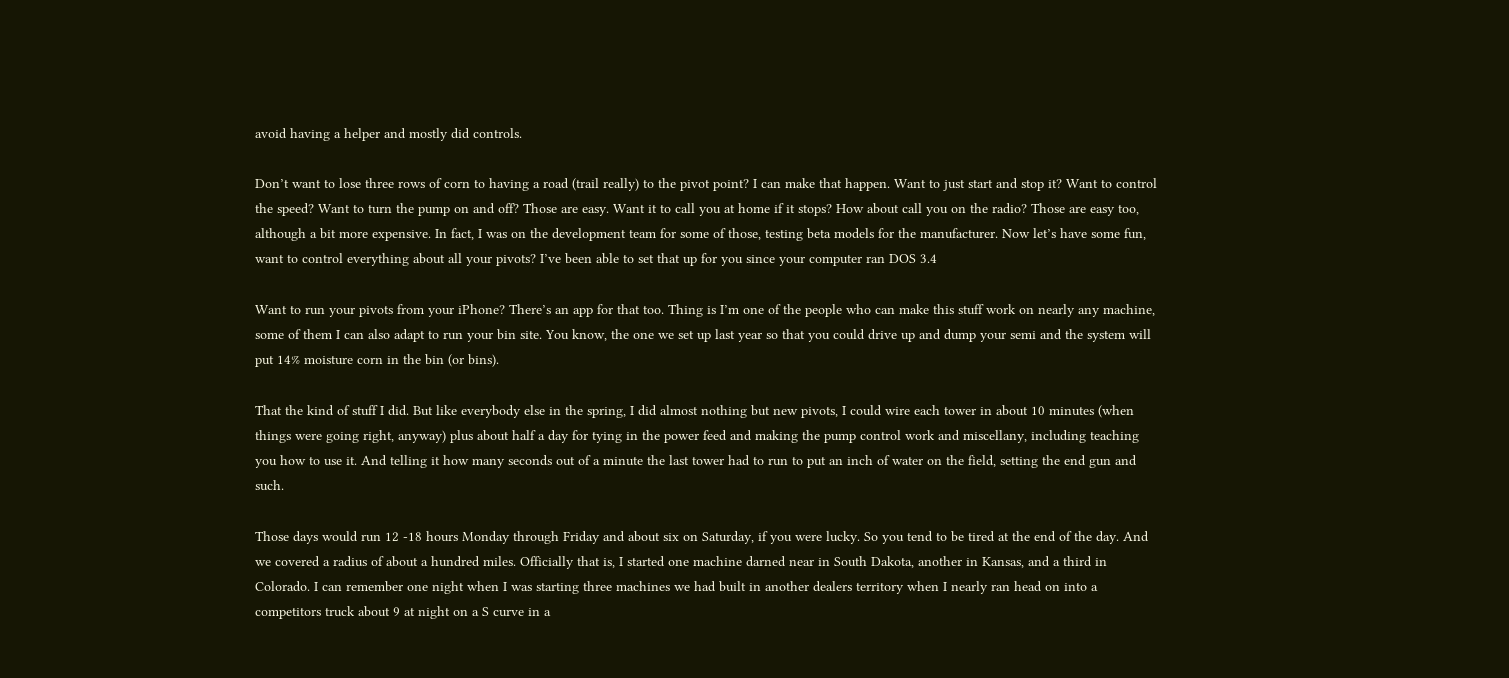avoid having a helper and mostly did controls.

Don’t want to lose three rows of corn to having a road (trail really) to the pivot point? I can make that happen. Want to just start and stop it? Want to control the speed? Want to turn the pump on and off? Those are easy. Want it to call you at home if it stops? How about call you on the radio? Those are easy too, although a bit more expensive. In fact, I was on the development team for some of those, testing beta models for the manufacturer. Now let’s have some fun, want to control everything about all your pivots? I’ve been able to set that up for you since your computer ran DOS 3.4

Want to run your pivots from your iPhone? There’s an app for that too. Thing is I’m one of the people who can make this stuff work on nearly any machine, some of them I can also adapt to run your bin site. You know, the one we set up last year so that you could drive up and dump your semi and the system will put 14% moisture corn in the bin (or bins).

That the kind of stuff I did. But like everybody else in the spring, I did almost nothing but new pivots, I could wire each tower in about 10 minutes (when things were going right, anyway) plus about half a day for tying in the power feed and making the pump control work and miscellany, including teaching you how to use it. And telling it how many seconds out of a minute the last tower had to run to put an inch of water on the field, setting the end gun and such.

Those days would run 12 -18 hours Monday through Friday and about six on Saturday, if you were lucky. So you tend to be tired at the end of the day. And we covered a radius of about a hundred miles. Officially that is, I started one machine darned near in South Dakota, another in Kansas, and a third in Colorado. I can remember one night when I was starting three machines we had built in another dealers territory when I nearly ran head on into a competitors truck about 9 at night on a S curve in a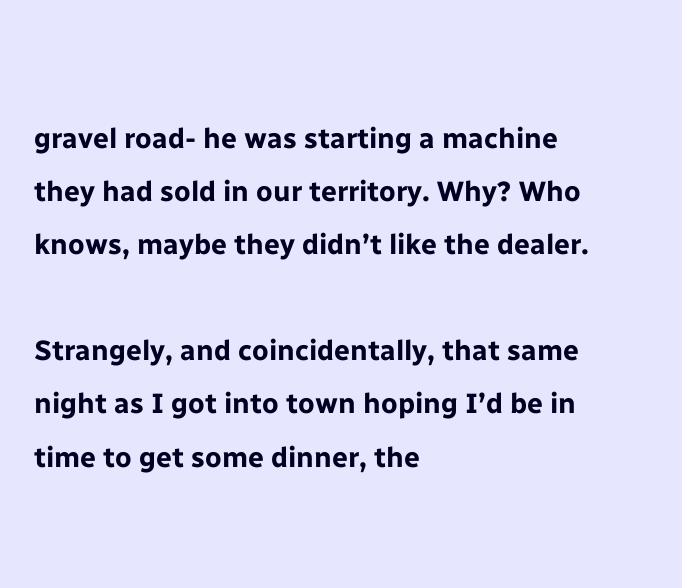gravel road- he was starting a machine they had sold in our territory. Why? Who knows, maybe they didn’t like the dealer.

Strangely, and coincidentally, that same night as I got into town hoping I’d be in time to get some dinner, the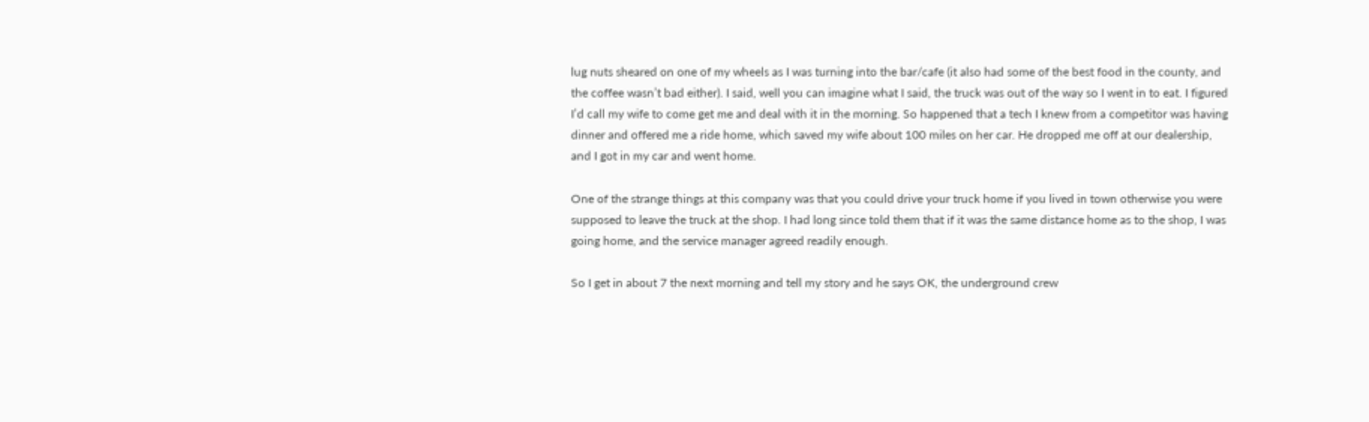lug nuts sheared on one of my wheels as I was turning into the bar/cafe (it also had some of the best food in the county, and the coffee wasn’t bad either). I said, well you can imagine what I said, the truck was out of the way so I went in to eat. I figured I’d call my wife to come get me and deal with it in the morning. So happened that a tech I knew from a competitor was having dinner and offered me a ride home, which saved my wife about 100 miles on her car. He dropped me off at our dealership, and I got in my car and went home.

One of the strange things at this company was that you could drive your truck home if you lived in town otherwise you were supposed to leave the truck at the shop. I had long since told them that if it was the same distance home as to the shop, I was going home, and the service manager agreed readily enough.

So I get in about 7 the next morning and tell my story and he says OK, the underground crew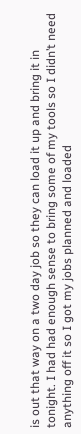is out that way on a two day job so they can load it up and bring it in tonight. I had had enough sense to bring some of my tools so I didn’t need anything off it so I got my jobs planned and loaded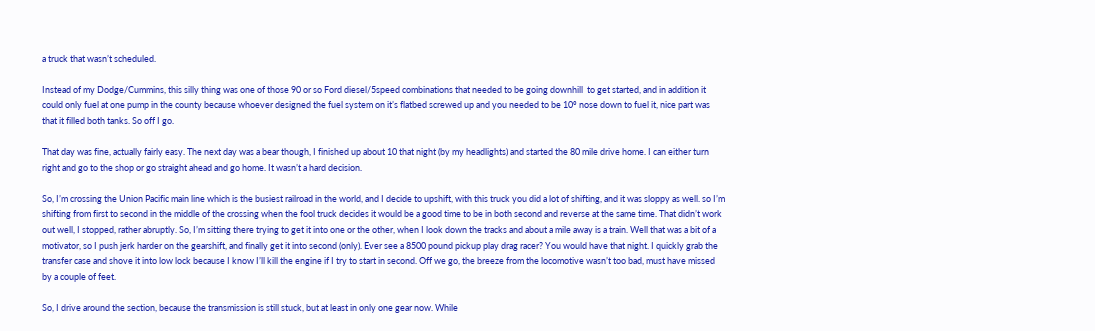a truck that wasn’t scheduled.

Instead of my Dodge/Cummins, this silly thing was one of those 90 or so Ford diesel/5speed combinations that needed to be going downhill  to get started, and in addition it could only fuel at one pump in the county because whoever designed the fuel system on it’s flatbed screwed up and you needed to be 10º nose down to fuel it, nice part was that it filled both tanks. So off I go.

That day was fine, actually fairly easy. The next day was a bear though, I finished up about 10 that night (by my headlights) and started the 80 mile drive home. I can either turn right and go to the shop or go straight ahead and go home. It wasn’t a hard decision.

So, I’m crossing the Union Pacific main line which is the busiest railroad in the world, and I decide to upshift, with this truck you did a lot of shifting, and it was sloppy as well. so I’m shifting from first to second in the middle of the crossing when the fool truck decides it would be a good time to be in both second and reverse at the same time. That didn’t work out well, I stopped, rather abruptly. So, I’m sitting there trying to get it into one or the other, when I look down the tracks and about a mile away is a train. Well that was a bit of a motivator, so I push jerk harder on the gearshift, and finally get it into second (only). Ever see a 8500 pound pickup play drag racer? You would have that night. I quickly grab the transfer case and shove it into low lock because I know I’ll kill the engine if I try to start in second. Off we go, the breeze from the locomotive wasn’t too bad, must have missed by a couple of feet.

So, I drive around the section, because the transmission is still stuck, but at least in only one gear now. While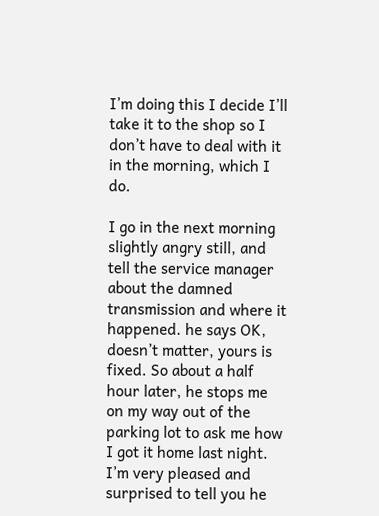I’m doing this I decide I’ll take it to the shop so I don’t have to deal with it in the morning, which I do.

I go in the next morning slightly angry still, and tell the service manager about the damned transmission and where it happened. he says OK, doesn’t matter, yours is fixed. So about a half hour later, he stops me on my way out of the parking lot to ask me how I got it home last night. I’m very pleased and surprised to tell you he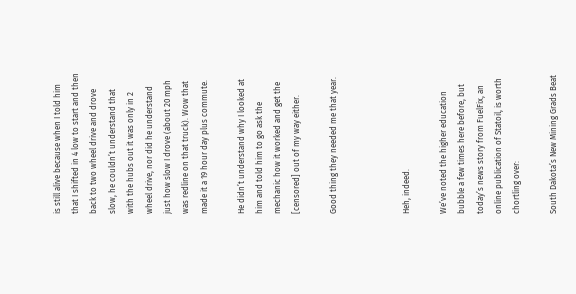is still alive because when I told him that I shifted in 4 low to start and then back to two wheel drive and drove slow, he couldn’t understand that with the hubs out it was only in 2 wheel drive, nor did he understand just how slow I drove (about 20 mph was redline on that truck). Wow that made it a 19 hour day plus commute.

He didn’t understand why I looked at him and told him to go ask the mechanic how it worked and get the [censored] out of my way either.

Good thing they needed me that year.



Heh, indeed.

We’ve noted the higher education bubble a few times here before, but today’s news story from FuelFix, an online publication of Statoil, is worth chortling over:

South Dakota’s New Mining Grads Beat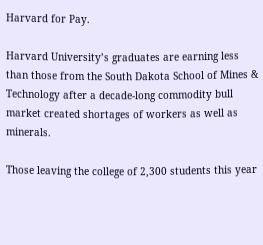Harvard for Pay.

Harvard University’s graduates are earning less than those from the South Dakota School of Mines & Technology after a decade-long commodity bull market created shortages of workers as well as minerals.

Those leaving the college of 2,300 students this year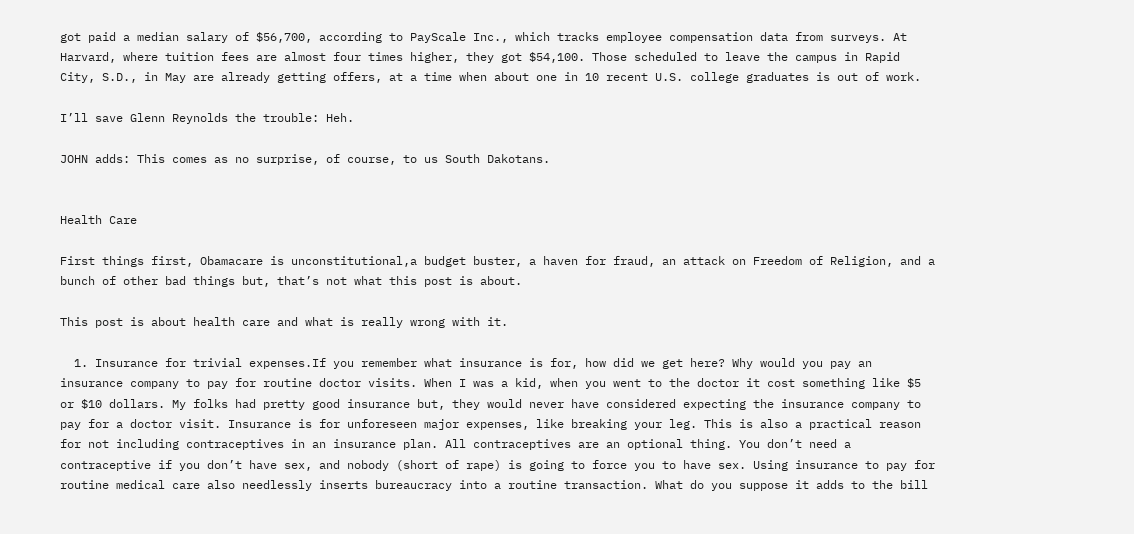got paid a median salary of $56,700, according to PayScale Inc., which tracks employee compensation data from surveys. At Harvard, where tuition fees are almost four times higher, they got $54,100. Those scheduled to leave the campus in Rapid City, S.D., in May are already getting offers, at a time when about one in 10 recent U.S. college graduates is out of work.

I’ll save Glenn Reynolds the trouble: Heh.

JOHN adds: This comes as no surprise, of course, to us South Dakotans.


Health Care

First things first, Obamacare is unconstitutional,a budget buster, a haven for fraud, an attack on Freedom of Religion, and a bunch of other bad things but, that’s not what this post is about.

This post is about health care and what is really wrong with it.

  1. Insurance for trivial expenses.If you remember what insurance is for, how did we get here? Why would you pay an insurance company to pay for routine doctor visits. When I was a kid, when you went to the doctor it cost something like $5 or $10 dollars. My folks had pretty good insurance but, they would never have considered expecting the insurance company to pay for a doctor visit. Insurance is for unforeseen major expenses, like breaking your leg. This is also a practical reason for not including contraceptives in an insurance plan. All contraceptives are an optional thing. You don’t need a contraceptive if you don’t have sex, and nobody (short of rape) is going to force you to have sex. Using insurance to pay for routine medical care also needlessly inserts bureaucracy into a routine transaction. What do you suppose it adds to the bill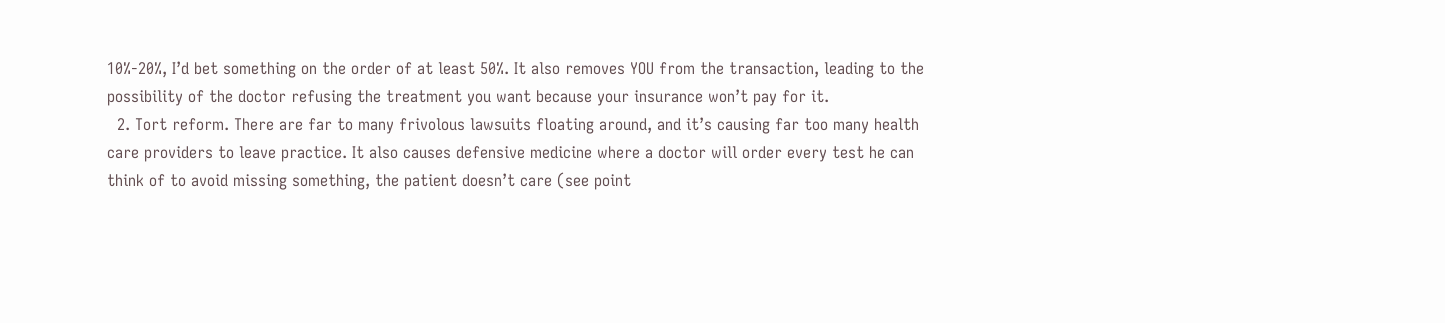10%-20%, I’d bet something on the order of at least 50%. It also removes YOU from the transaction, leading to the possibility of the doctor refusing the treatment you want because your insurance won’t pay for it.
  2. Tort reform. There are far to many frivolous lawsuits floating around, and it’s causing far too many health care providers to leave practice. It also causes defensive medicine where a doctor will order every test he can think of to avoid missing something, the patient doesn’t care (see point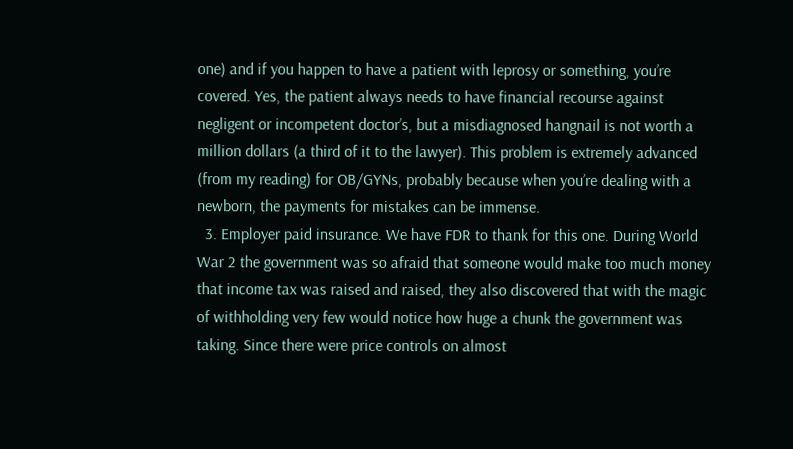one) and if you happen to have a patient with leprosy or something, you’re covered. Yes, the patient always needs to have financial recourse against negligent or incompetent doctor’s, but a misdiagnosed hangnail is not worth a million dollars (a third of it to the lawyer). This problem is extremely advanced (from my reading) for OB/GYNs, probably because when you’re dealing with a newborn, the payments for mistakes can be immense.
  3. Employer paid insurance. We have FDR to thank for this one. During World War 2 the government was so afraid that someone would make too much money that income tax was raised and raised, they also discovered that with the magic of withholding very few would notice how huge a chunk the government was taking. Since there were price controls on almost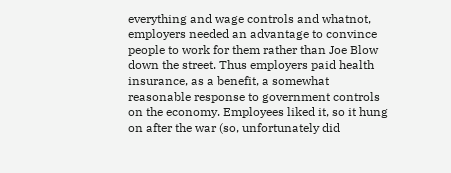everything and wage controls and whatnot, employers needed an advantage to convince people to work for them rather than Joe Blow down the street. Thus employers paid health insurance, as a benefit, a somewhat reasonable response to government controls on the economy. Employees liked it, so it hung on after the war (so, unfortunately did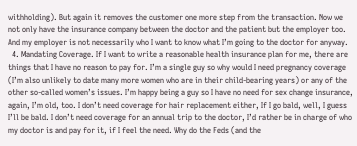withholding). But again it removes the customer one more step from the transaction. Now we not only have the insurance company between the doctor and the patient but the employer too. And my employer is not necessarily who I want to know what I’m going to the doctor for anyway.
  4. Mandating Coverage. If I want to write a reasonable health insurance plan for me, there are things that I have no reason to pay for. I’m a single guy so why would I need pregnancy coverage (I’m also unlikely to date many more women who are in their child-bearing years) or any of the other so-called women’s issues. I’m happy being a guy so I have no need for sex change insurance, again, I’m old, too. I don’t need coverage for hair replacement either, If I go bald, well, I guess I’ll be bald. I don’t need coverage for an annual trip to the doctor, I’d rather be in charge of who my doctor is and pay for it, if I feel the need. Why do the Feds (and the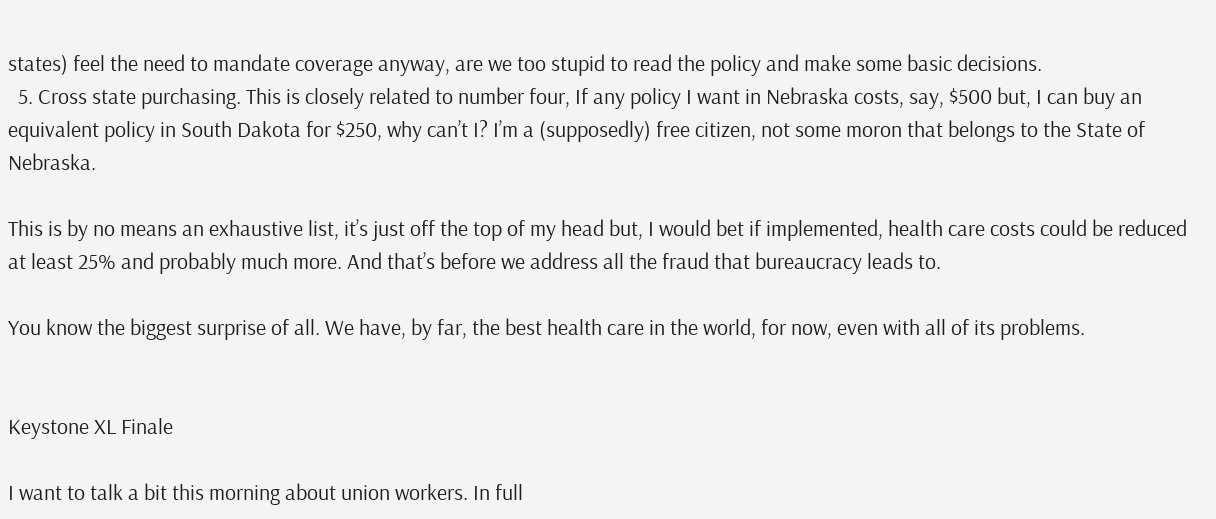states) feel the need to mandate coverage anyway, are we too stupid to read the policy and make some basic decisions.
  5. Cross state purchasing. This is closely related to number four, If any policy I want in Nebraska costs, say, $500 but, I can buy an equivalent policy in South Dakota for $250, why can’t I? I’m a (supposedly) free citizen, not some moron that belongs to the State of Nebraska.

This is by no means an exhaustive list, it’s just off the top of my head but, I would bet if implemented, health care costs could be reduced at least 25% and probably much more. And that’s before we address all the fraud that bureaucracy leads to.

You know the biggest surprise of all. We have, by far, the best health care in the world, for now, even with all of its problems.


Keystone XL Finale

I want to talk a bit this morning about union workers. In full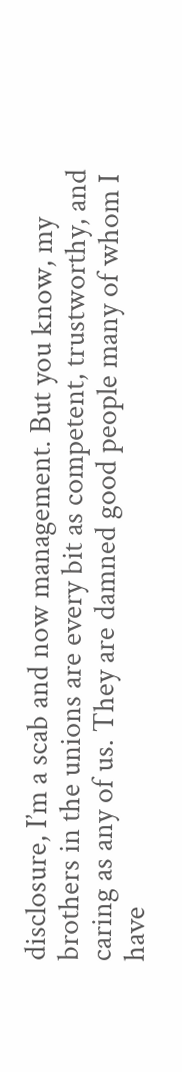disclosure, I’m a scab and now management. But you know, my brothers in the unions are every bit as competent, trustworthy, and caring as any of us. They are damned good people many of whom I have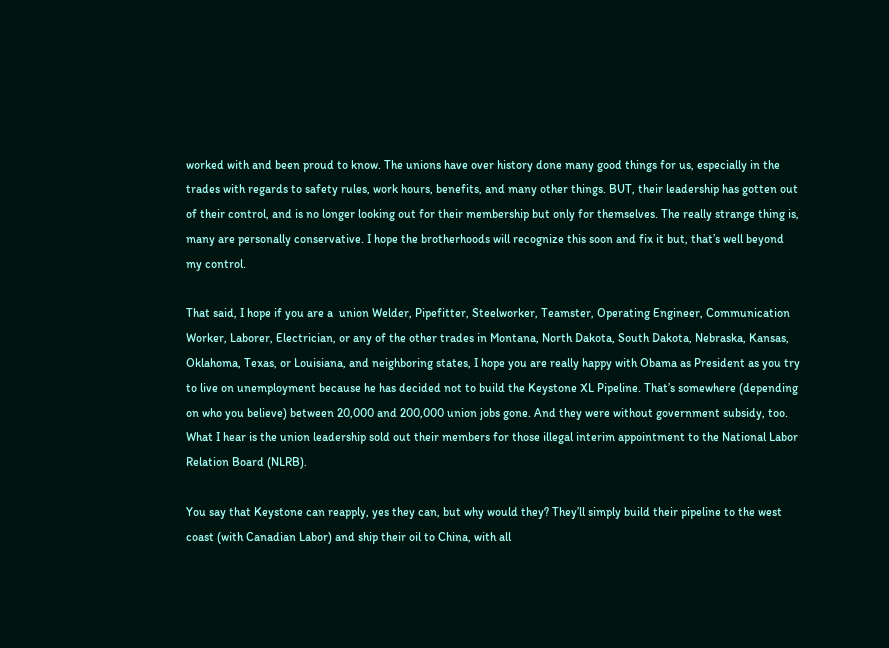worked with and been proud to know. The unions have over history done many good things for us, especially in the trades with regards to safety rules, work hours, benefits, and many other things. BUT, their leadership has gotten out of their control, and is no longer looking out for their membership but only for themselves. The really strange thing is, many are personally conservative. I hope the brotherhoods will recognize this soon and fix it but, that’s well beyond my control.

That said, I hope if you are a  union Welder, Pipefitter, Steelworker, Teamster, Operating Engineer, Communication Worker, Laborer, Electrician, or any of the other trades in Montana, North Dakota, South Dakota, Nebraska, Kansas, Oklahoma, Texas, or Louisiana, and neighboring states, I hope you are really happy with Obama as President as you try to live on unemployment because he has decided not to build the Keystone XL Pipeline. That’s somewhere (depending on who you believe) between 20,000 and 200,000 union jobs gone. And they were without government subsidy, too. What I hear is the union leadership sold out their members for those illegal interim appointment to the National Labor Relation Board (NLRB).

You say that Keystone can reapply, yes they can, but why would they? They’ll simply build their pipeline to the west coast (with Canadian Labor) and ship their oil to China, with all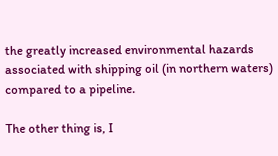the greatly increased environmental hazards associated with shipping oil (in northern waters) compared to a pipeline.

The other thing is, I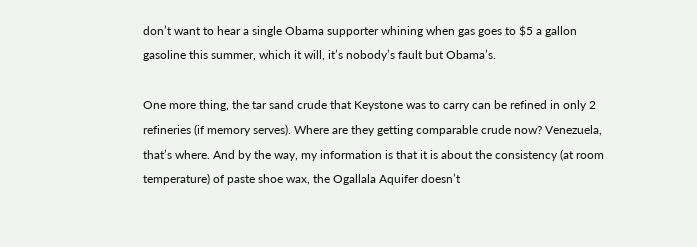don’t want to hear a single Obama supporter whining when gas goes to $5 a gallon gasoline this summer, which it will, it’s nobody’s fault but Obama’s.

One more thing, the tar sand crude that Keystone was to carry can be refined in only 2 refineries (if memory serves). Where are they getting comparable crude now? Venezuela, that’s where. And by the way, my information is that it is about the consistency (at room temperature) of paste shoe wax, the Ogallala Aquifer doesn’t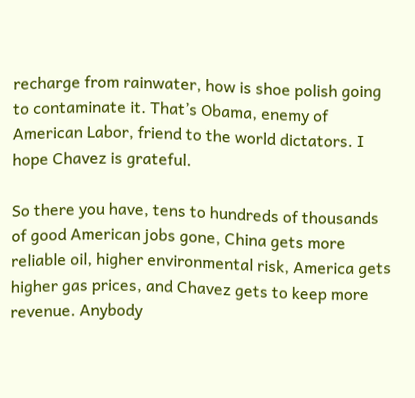recharge from rainwater, how is shoe polish going to contaminate it. That’s Obama, enemy of American Labor, friend to the world dictators. I hope Chavez is grateful.

So there you have, tens to hundreds of thousands of good American jobs gone, China gets more reliable oil, higher environmental risk, America gets higher gas prices, and Chavez gets to keep more revenue. Anybody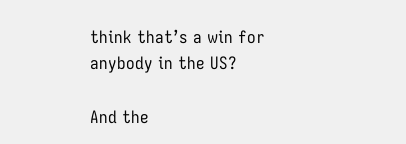think that’s a win for anybody in the US?

And the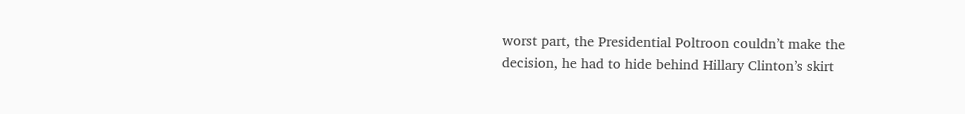worst part, the Presidential Poltroon couldn’t make the decision, he had to hide behind Hillary Clinton’s skirt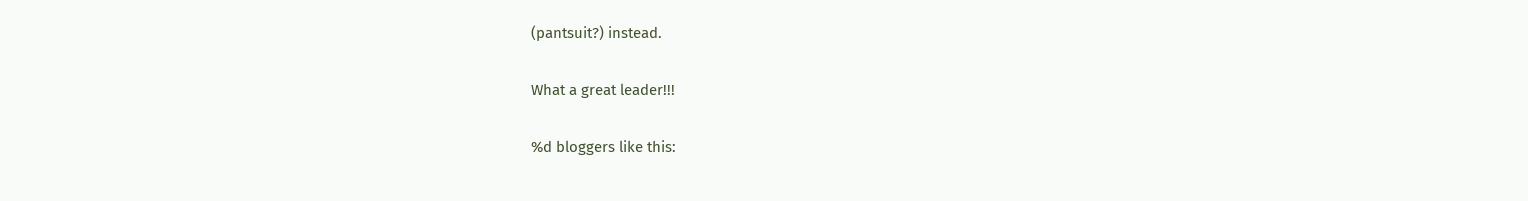(pantsuit?) instead.

What a great leader!!!

%d bloggers like this: